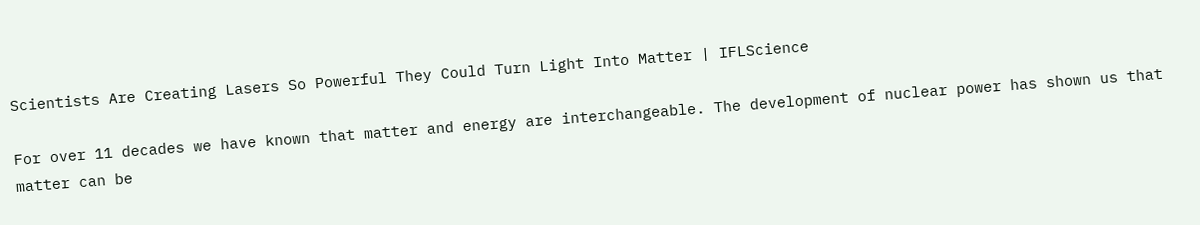Scientists Are Creating Lasers So Powerful They Could Turn Light Into Matter | IFLScience

For over 11 decades we have known that matter and energy are interchangeable. The development of nuclear power has shown us that matter can be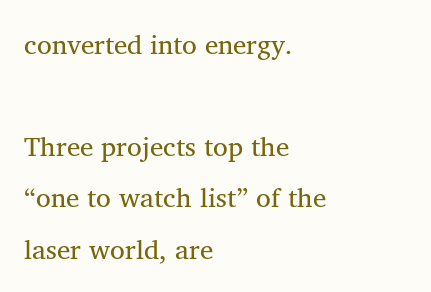converted into energy.

Three projects top the “one to watch list” of the laser world, are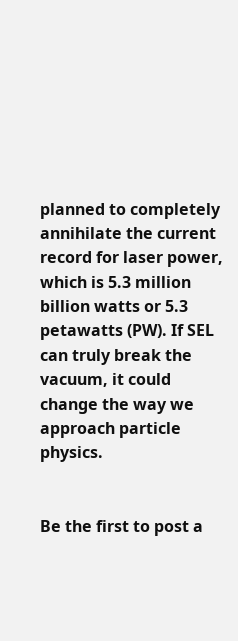planned to completely annihilate the current record for laser power, which is 5.3 million billion watts or 5.3 petawatts (PW). If SEL can truly break the vacuum, it could change the way we approach particle physics.


Be the first to post a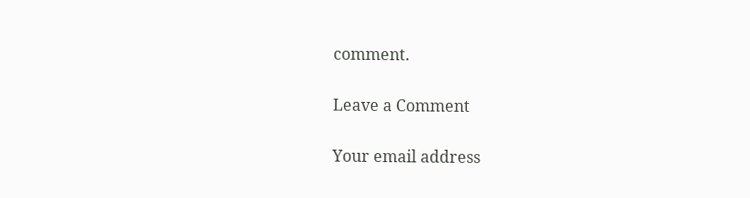comment.

Leave a Comment

Your email address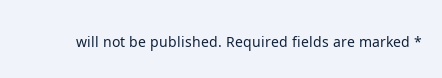will not be published. Required fields are marked *